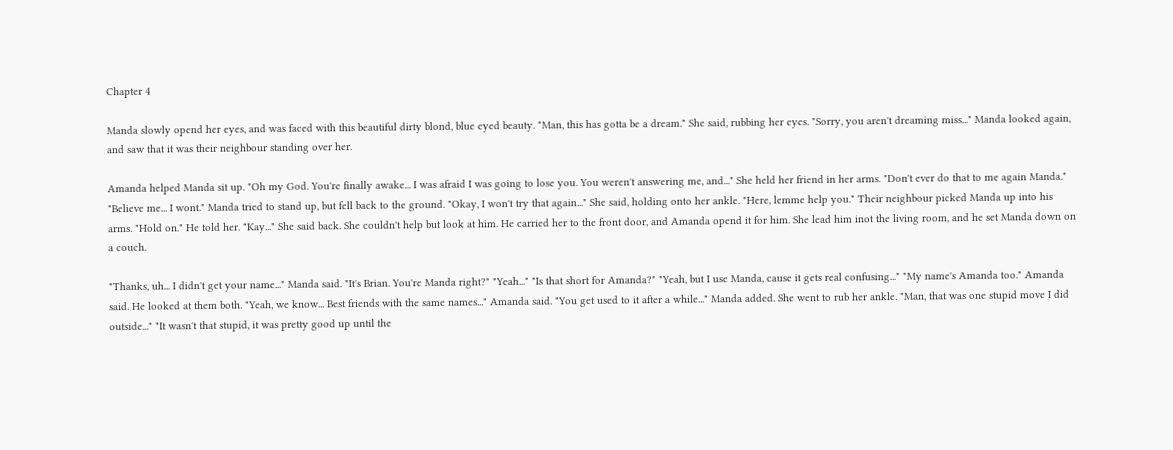Chapter 4

Manda slowly opend her eyes, and was faced with this beautiful dirty blond, blue eyed beauty. "Man, this has gotta be a dream." She said, rubbing her eyes. "Sorry, you aren't dreaming miss..." Manda looked again, and saw that it was their neighbour standing over her.

Amanda helped Manda sit up. "Oh my God. You're finally awake... I was afraid I was going to lose you. You weren't answering me, and..." She held her friend in her arms. "Don't ever do that to me again Manda." "Believe me... I wont." Manda tried to stand up, but fell back to the ground. "Okay, I won't try that again..." She said, holding onto her ankle. "Here, lemme help you." Their neighbour picked Manda up into his arms. "Hold on." He told her. "Kay..." She said back. She couldn't help but look at him. He carried her to the front door, and Amanda opend it for him. She lead him inot the living room, and he set Manda down on a couch.

"Thanks, uh... I didn't get your name..." Manda said. "It's Brian. You're Manda right?" "Yeah..." "Is that short for Amanda?" "Yeah, but I use Manda, cause it gets real confusing..." "My name's Amanda too." Amanda said. He looked at them both. "Yeah, we know... Best friends with the same names..." Amanda said. "You get used to it after a while..." Manda added. She went to rub her ankle. "Man, that was one stupid move I did outside..." "It wasn't that stupid, it was pretty good up until the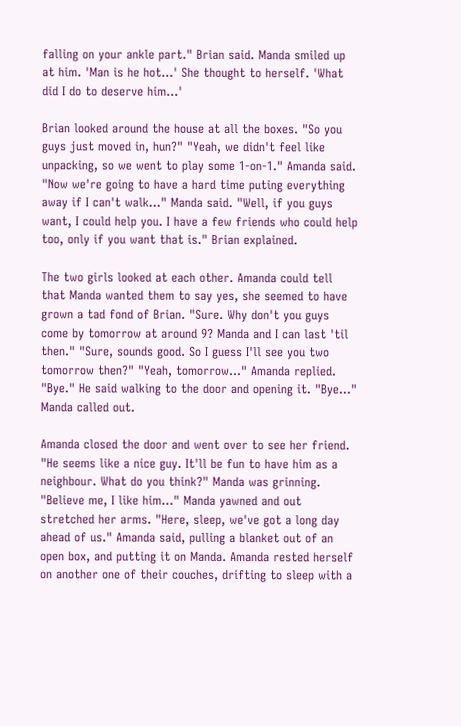falling on your ankle part." Brian said. Manda smiled up at him. 'Man is he hot...' She thought to herself. 'What did I do to deserve him...'

Brian looked around the house at all the boxes. "So you guys just moved in, hun?" "Yeah, we didn't feel like unpacking, so we went to play some 1-on-1." Amanda said. "Now we're going to have a hard time puting everything away if I can't walk..." Manda said. "Well, if you guys want, I could help you. I have a few friends who could help too, only if you want that is." Brian explained.

The two girls looked at each other. Amanda could tell that Manda wanted them to say yes, she seemed to have grown a tad fond of Brian. "Sure. Why don't you guys come by tomorrow at around 9? Manda and I can last 'til then." "Sure, sounds good. So I guess I'll see you two tomorrow then?" "Yeah, tomorrow..." Amanda replied. "Bye." He said walking to the door and opening it. "Bye..." Manda called out.

Amanda closed the door and went over to see her friend. "He seems like a nice guy. It'll be fun to have him as a neighbour. What do you think?" Manda was grinning. "Believe me, I like him..." Manda yawned and out stretched her arms. "Here, sleep, we've got a long day ahead of us." Amanda said, pulling a blanket out of an open box, and putting it on Manda. Amanda rested herself on another one of their couches, drifting to sleep with a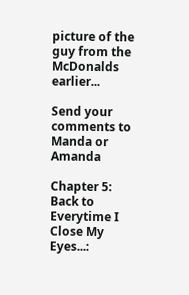picture of the guy from the McDonalds earlier...

Send your comments to Manda or Amanda

Chapter 5:
Back to Everytime I Close My Eyes...: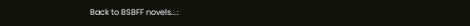Back to BSBFF novels...: